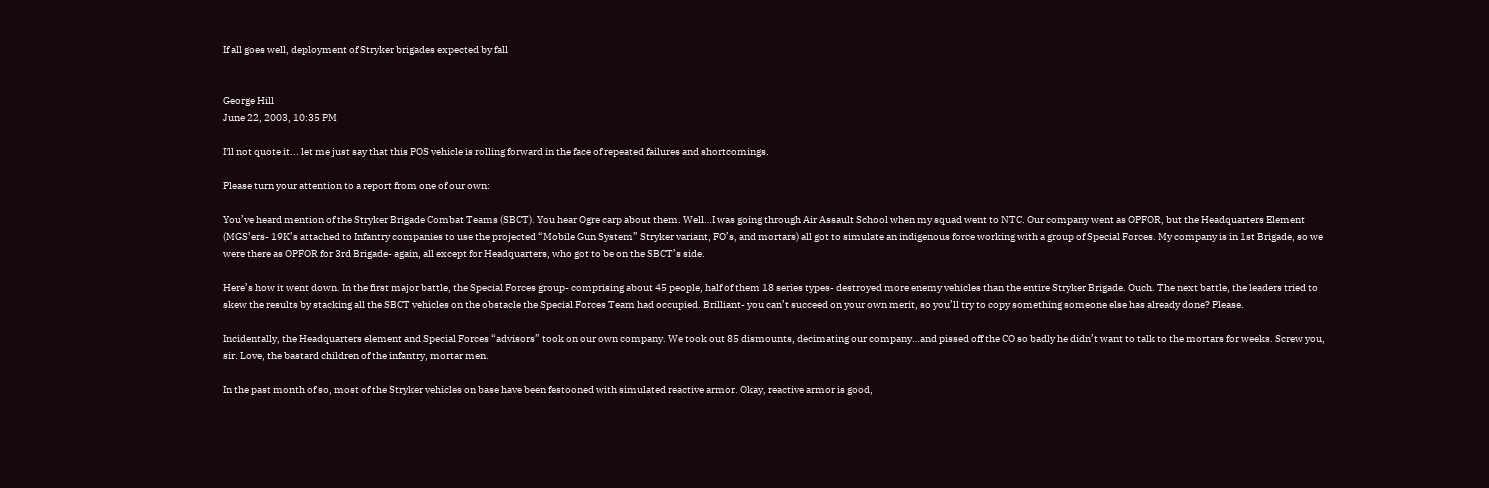If all goes well, deployment of Stryker brigades expected by fall


George Hill
June 22, 2003, 10:35 PM

I'll not quote it... let me just say that this POS vehicle is rolling forward in the face of repeated failures and shortcomings.

Please turn your attention to a report from one of our own:

You’ve heard mention of the Stryker Brigade Combat Teams (SBCT). You hear Ogre carp about them. Well…I was going through Air Assault School when my squad went to NTC. Our company went as OPFOR, but the Headquarters Element (MGS’ers- 19K’s attached to Infantry companies to use the projected “Mobile Gun System” Stryker variant, FO’s, and mortars) all got to simulate an indigenous force working with a group of Special Forces. My company is in 1st Brigade, so we were there as OPFOR for 3rd Brigade- again, all except for Headquarters, who got to be on the SBCT’s side.

Here’s how it went down. In the first major battle, the Special Forces group- comprising about 45 people, half of them 18 series types- destroyed more enemy vehicles than the entire Stryker Brigade. Ouch. The next battle, the leaders tried to skew the results by stacking all the SBCT vehicles on the obstacle the Special Forces Team had occupied. Brilliant- you can’t succeed on your own merit, so you’ll try to copy something someone else has already done? Please.

Incidentally, the Headquarters element and Special Forces “advisors” took on our own company. We took out 85 dismounts, decimating our company…and pissed off the CO so badly he didn’t want to talk to the mortars for weeks. Screw you, sir. Love, the bastard children of the infantry, mortar men.

In the past month of so, most of the Stryker vehicles on base have been festooned with simulated reactive armor. Okay, reactive armor is good,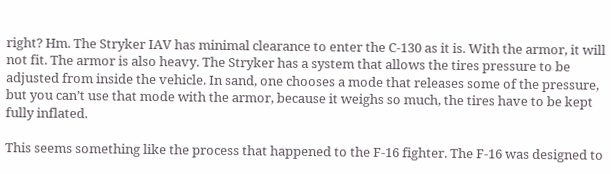right? Hm. The Stryker IAV has minimal clearance to enter the C-130 as it is. With the armor, it will not fit. The armor is also heavy. The Stryker has a system that allows the tires pressure to be adjusted from inside the vehicle. In sand, one chooses a mode that releases some of the pressure, but you can’t use that mode with the armor, because it weighs so much, the tires have to be kept fully inflated.

This seems something like the process that happened to the F-16 fighter. The F-16 was designed to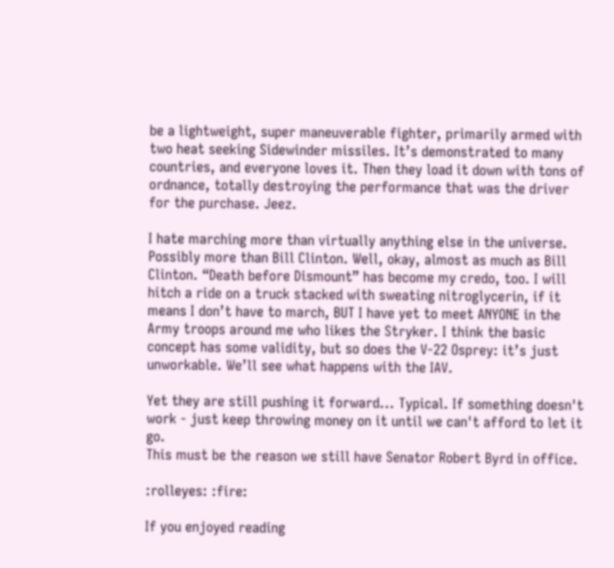be a lightweight, super maneuverable fighter, primarily armed with two heat seeking Sidewinder missiles. It’s demonstrated to many countries, and everyone loves it. Then they load it down with tons of ordnance, totally destroying the performance that was the driver for the purchase. Jeez.

I hate marching more than virtually anything else in the universe. Possibly more than Bill Clinton. Well, okay, almost as much as Bill Clinton. “Death before Dismount” has become my credo, too. I will hitch a ride on a truck stacked with sweating nitroglycerin, if it means I don’t have to march, BUT I have yet to meet ANYONE in the Army troops around me who likes the Stryker. I think the basic concept has some validity, but so does the V-22 Osprey: it’s just unworkable. We’ll see what happens with the IAV.

Yet they are still pushing it forward... Typical. If something doesn't work - just keep throwing money on it until we can't afford to let it go.
This must be the reason we still have Senator Robert Byrd in office.

:rolleyes: :fire:

If you enjoyed reading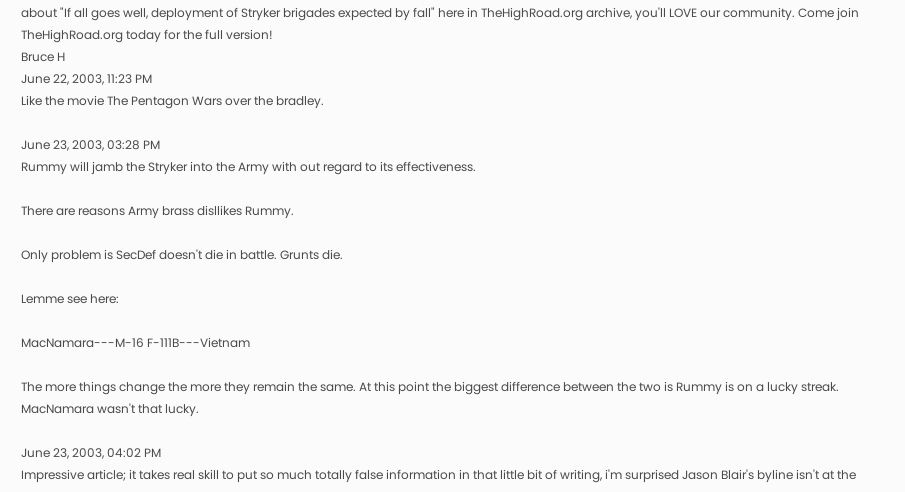about "If all goes well, deployment of Stryker brigades expected by fall" here in TheHighRoad.org archive, you'll LOVE our community. Come join TheHighRoad.org today for the full version!
Bruce H
June 22, 2003, 11:23 PM
Like the movie The Pentagon Wars over the bradley.

June 23, 2003, 03:28 PM
Rummy will jamb the Stryker into the Army with out regard to its effectiveness.

There are reasons Army brass disllikes Rummy.

Only problem is SecDef doesn't die in battle. Grunts die.

Lemme see here:

MacNamara---M-16 F-111B---Vietnam

The more things change the more they remain the same. At this point the biggest difference between the two is Rummy is on a lucky streak. MacNamara wasn't that lucky.

June 23, 2003, 04:02 PM
Impressive article; it takes real skill to put so much totally false information in that little bit of writing, i'm surprised Jason Blair's byline isn't at the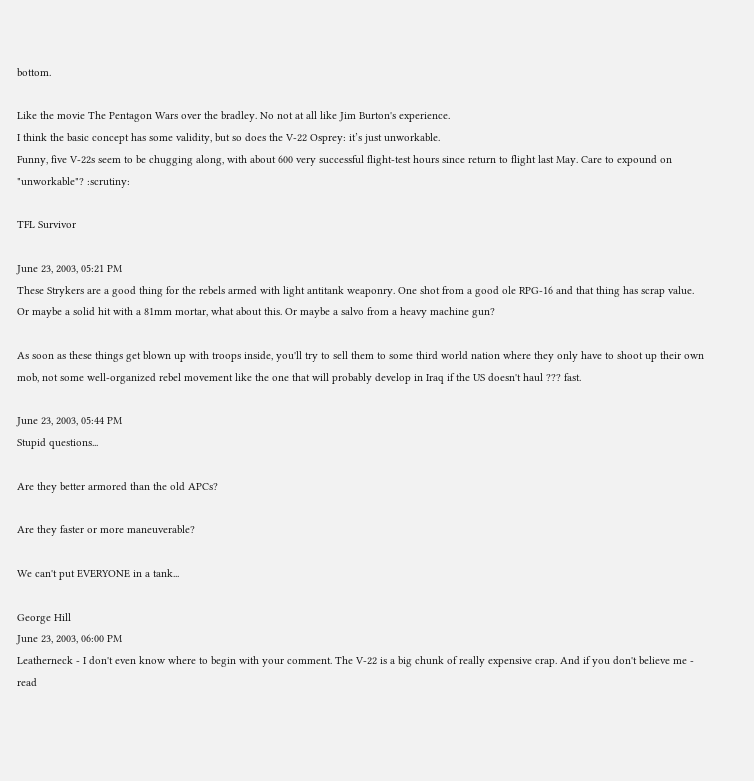bottom.

Like the movie The Pentagon Wars over the bradley. No not at all like Jim Burton's experience.
I think the basic concept has some validity, but so does the V-22 Osprey: it’s just unworkable.
Funny, five V-22s seem to be chugging along, with about 600 very successful flight-test hours since return to flight last May. Care to expound on "unworkable"? :scrutiny:

TFL Survivor

June 23, 2003, 05:21 PM
These Strykers are a good thing for the rebels armed with light antitank weaponry. One shot from a good ole RPG-16 and that thing has scrap value. Or maybe a solid hit with a 81mm mortar, what about this. Or maybe a salvo from a heavy machine gun?

As soon as these things get blown up with troops inside, you'll try to sell them to some third world nation where they only have to shoot up their own mob, not some well-organized rebel movement like the one that will probably develop in Iraq if the US doesn't haul ??? fast.

June 23, 2003, 05:44 PM
Stupid questions...

Are they better armored than the old APCs?

Are they faster or more maneuverable?

We can't put EVERYONE in a tank...

George Hill
June 23, 2003, 06:00 PM
Leatherneck - I don't even know where to begin with your comment. The V-22 is a big chunk of really expensive crap. And if you don't believe me - read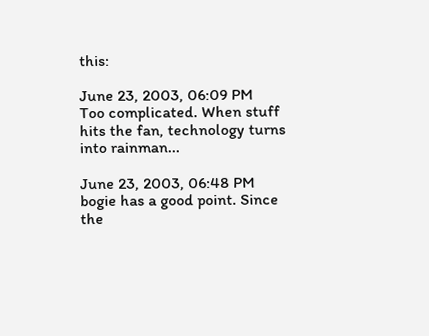this:

June 23, 2003, 06:09 PM
Too complicated. When stuff hits the fan, technology turns into rainman...

June 23, 2003, 06:48 PM
bogie has a good point. Since the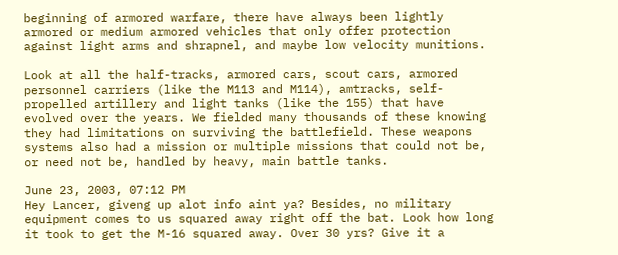beginning of armored warfare, there have always been lightly armored or medium armored vehicles that only offer protection against light arms and shrapnel, and maybe low velocity munitions.

Look at all the half-tracks, armored cars, scout cars, armored personnel carriers (like the M113 and M114), amtracks, self-propelled artillery and light tanks (like the 155) that have evolved over the years. We fielded many thousands of these knowing they had limitations on surviving the battlefield. These weapons systems also had a mission or multiple missions that could not be, or need not be, handled by heavy, main battle tanks.

June 23, 2003, 07:12 PM
Hey Lancer, giveng up alot info aint ya? Besides, no military equipment comes to us squared away right off the bat. Look how long it took to get the M-16 squared away. Over 30 yrs? Give it a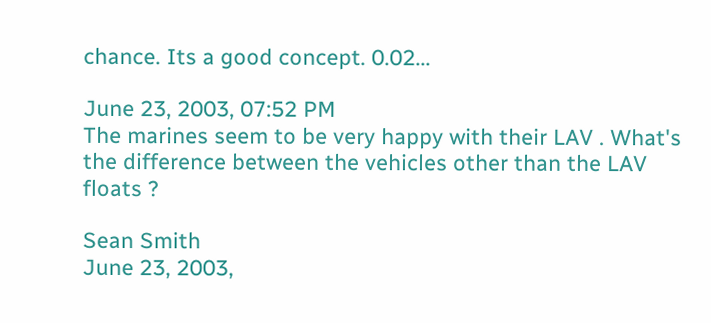chance. Its a good concept. 0.02...

June 23, 2003, 07:52 PM
The marines seem to be very happy with their LAV . What's the difference between the vehicles other than the LAV floats ?

Sean Smith
June 23, 2003,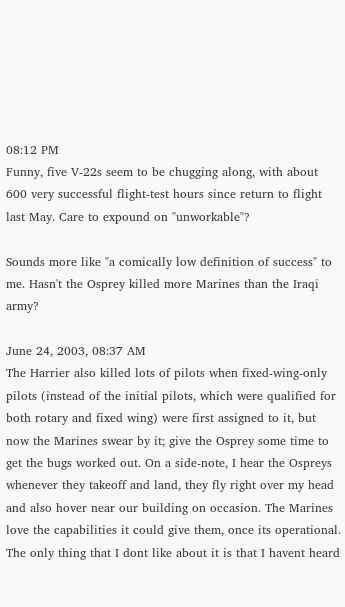08:12 PM
Funny, five V-22s seem to be chugging along, with about 600 very successful flight-test hours since return to flight last May. Care to expound on "unworkable"?

Sounds more like "a comically low definition of success" to me. Hasn't the Osprey killed more Marines than the Iraqi army?

June 24, 2003, 08:37 AM
The Harrier also killed lots of pilots when fixed-wing-only pilots (instead of the initial pilots, which were qualified for both rotary and fixed wing) were first assigned to it, but now the Marines swear by it; give the Osprey some time to get the bugs worked out. On a side-note, I hear the Ospreys whenever they takeoff and land, they fly right over my head and also hover near our building on occasion. The Marines love the capabilities it could give them, once its operational. The only thing that I dont like about it is that I havent heard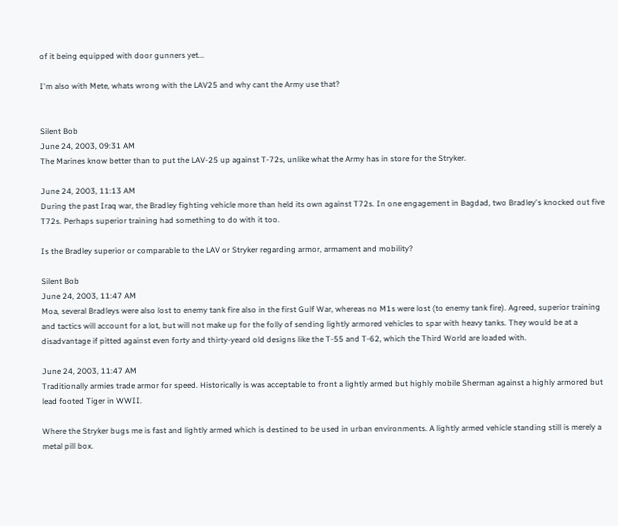of it being equipped with door gunners yet...

I'm also with Mete, whats wrong with the LAV25 and why cant the Army use that?


Silent Bob
June 24, 2003, 09:31 AM
The Marines know better than to put the LAV-25 up against T-72s, unlike what the Army has in store for the Stryker.

June 24, 2003, 11:13 AM
During the past Iraq war, the Bradley fighting vehicle more than held its own against T72s. In one engagement in Bagdad, two Bradley's knocked out five T72s. Perhaps superior training had something to do with it too.

Is the Bradley superior or comparable to the LAV or Stryker regarding armor, armament and mobility?

Silent Bob
June 24, 2003, 11:47 AM
Moa, several Bradleys were also lost to enemy tank fire also in the first Gulf War, whereas no M1s were lost (to enemy tank fire). Agreed, superior training and tactics will account for a lot, but will not make up for the folly of sending lightly armored vehicles to spar with heavy tanks. They would be at a disadvantage if pitted against even forty and thirty-yeard old designs like the T-55 and T-62, which the Third World are loaded with.

June 24, 2003, 11:47 AM
Traditionally armies trade armor for speed. Historically is was acceptable to front a lightly armed but highly mobile Sherman against a highly armored but lead footed Tiger in WWII.

Where the Stryker bugs me is fast and lightly armed which is destined to be used in urban environments. A lightly armed vehicle standing still is merely a metal pill box.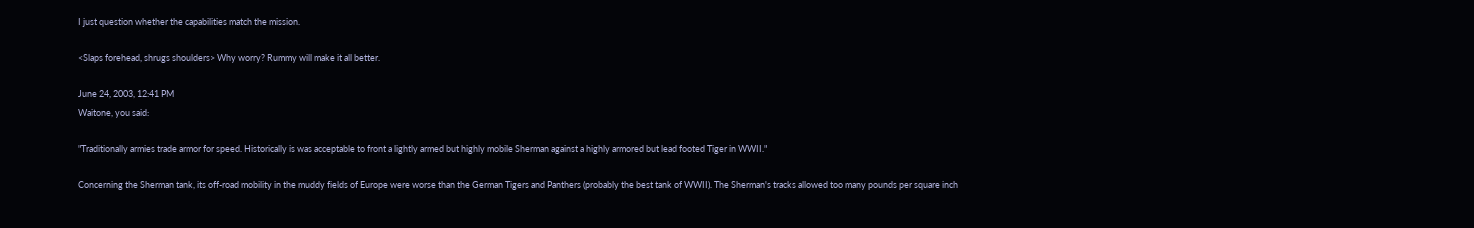I just question whether the capabilities match the mission.

<Slaps forehead, shrugs shoulders> Why worry? Rummy will make it all better.

June 24, 2003, 12:41 PM
Waitone, you said:

"Traditionally armies trade armor for speed. Historically is was acceptable to front a lightly armed but highly mobile Sherman against a highly armored but lead footed Tiger in WWII."

Concerning the Sherman tank, its off-road mobility in the muddy fields of Europe were worse than the German Tigers and Panthers (probably the best tank of WWII). The Sherman's tracks allowed too many pounds per square inch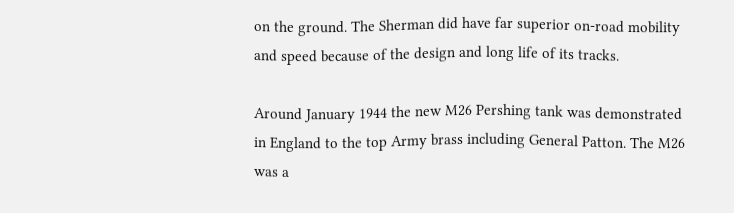on the ground. The Sherman did have far superior on-road mobility and speed because of the design and long life of its tracks.

Around January 1944 the new M26 Pershing tank was demonstrated in England to the top Army brass including General Patton. The M26 was a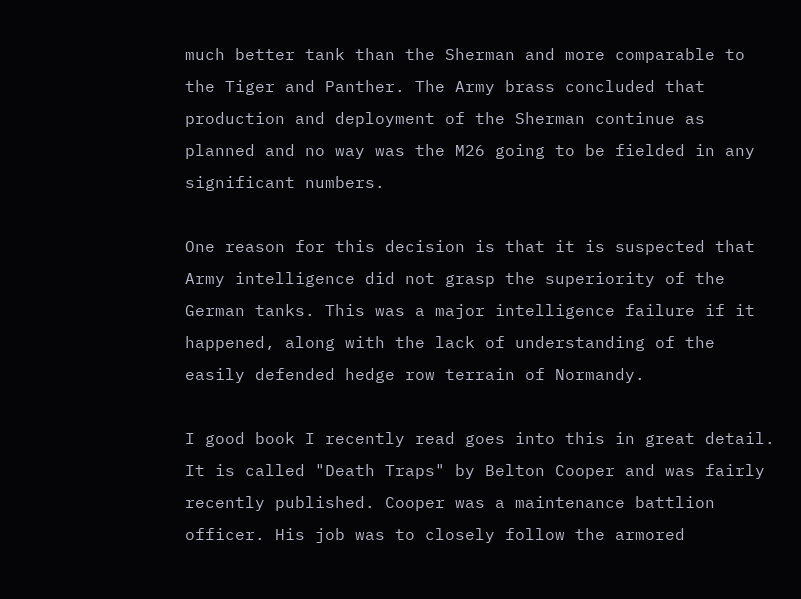much better tank than the Sherman and more comparable to the Tiger and Panther. The Army brass concluded that production and deployment of the Sherman continue as planned and no way was the M26 going to be fielded in any significant numbers.

One reason for this decision is that it is suspected that Army intelligence did not grasp the superiority of the German tanks. This was a major intelligence failure if it happened, along with the lack of understanding of the easily defended hedge row terrain of Normandy.

I good book I recently read goes into this in great detail. It is called "Death Traps" by Belton Cooper and was fairly recently published. Cooper was a maintenance battlion officer. His job was to closely follow the armored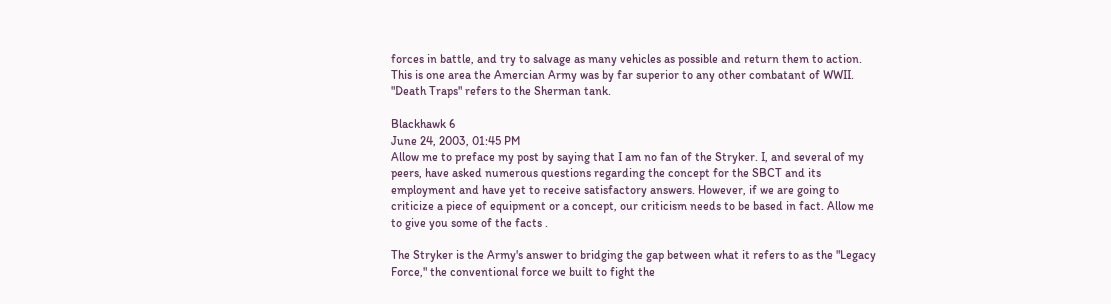forces in battle, and try to salvage as many vehicles as possible and return them to action. This is one area the Amercian Army was by far superior to any other combatant of WWII. "Death Traps" refers to the Sherman tank.

Blackhawk 6
June 24, 2003, 01:45 PM
Allow me to preface my post by saying that I am no fan of the Stryker. I, and several of my peers, have asked numerous questions regarding the concept for the SBCT and its employment and have yet to receive satisfactory answers. However, if we are going to criticize a piece of equipment or a concept, our criticism needs to be based in fact. Allow me to give you some of the facts .

The Stryker is the Army's answer to bridging the gap between what it refers to as the "Legacy Force," the conventional force we built to fight the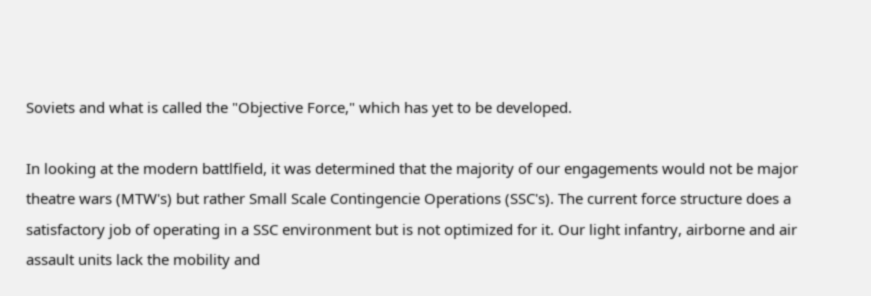Soviets and what is called the "Objective Force," which has yet to be developed.

In looking at the modern battlfield, it was determined that the majority of our engagements would not be major theatre wars (MTW's) but rather Small Scale Contingencie Operations (SSC's). The current force structure does a satisfactory job of operating in a SSC environment but is not optimized for it. Our light infantry, airborne and air assault units lack the mobility and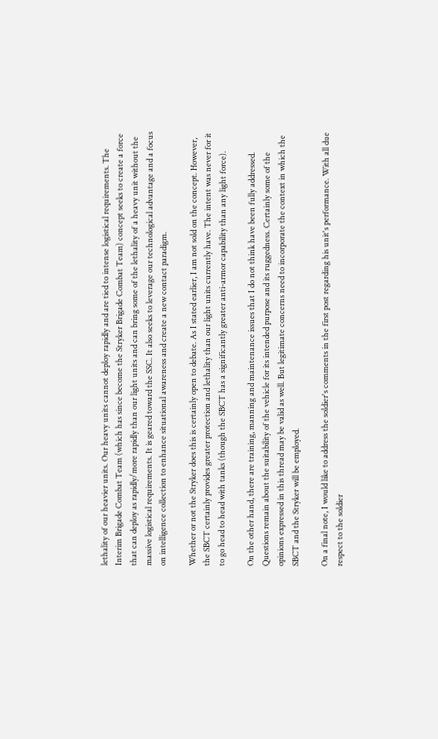lethality of our heavier units. Our heavy units cannot deploy rapidly and are tied to intense logistical requirements. The Interim Brigade Combat Team (which has since become the Stryker Brigade Combat Team) concept seeks to create a force that can deploy as rapidly/more rapidly than our light units and can bring some of the lethality of a heavy unit without the massive logistical requirements. It is geared toward the SSC. It also seeks to leverage our technological advantage and a focus on intelligence collection to enhance situational awareness and create a new contact paradigm.

Whether or not the Stryker does this is certainly open to debate. As I stated earlier, I am not sold on the concept. However, the SBCT certainly provides greater protection and lethality than our light units currently have. The intent was never for it to go head to head with tanks (though the SBCT has a significantly greater anti-armor capability than any light force).

On the other hand, there are training, manning and maintenance issues that I do not think have been fully addressed. Questions remain about the suitability of the vehicle for its intended purpose and its ruggedness. Certainly some of the opinions expressed in this thread may be valid as well. But legitimate concerns need to incorporate the context in which the SBCT and the Stryker will be employed.

On a final note, I would like to address the soldier's comments in the first post regarding his unit's performance. With all due respect to the soldier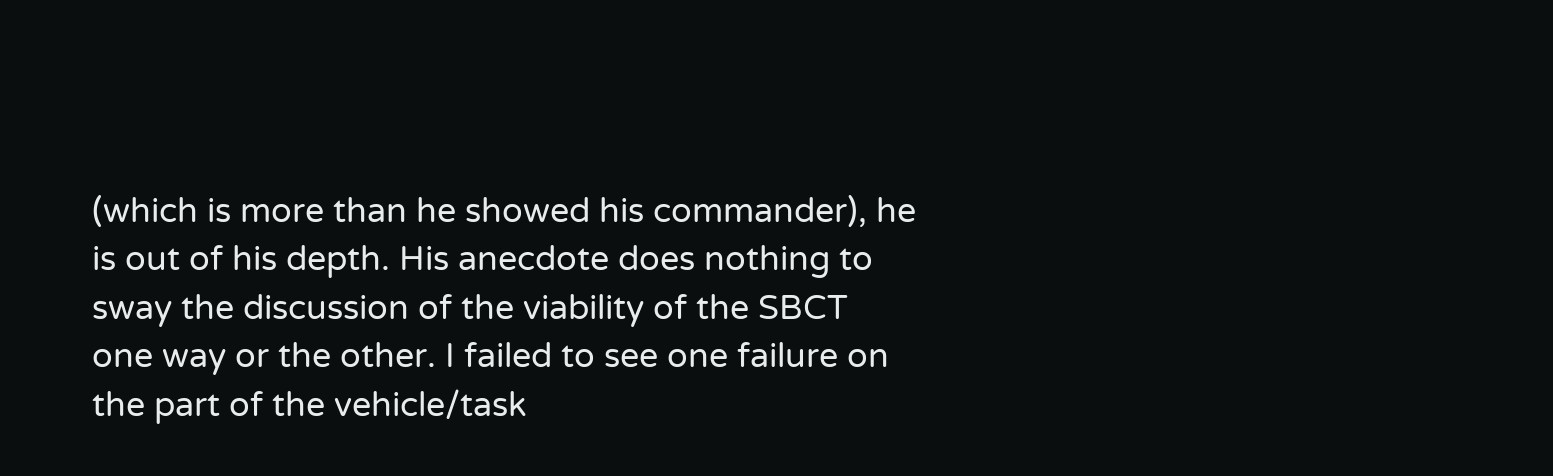(which is more than he showed his commander), he is out of his depth. His anecdote does nothing to sway the discussion of the viability of the SBCT one way or the other. I failed to see one failure on the part of the vehicle/task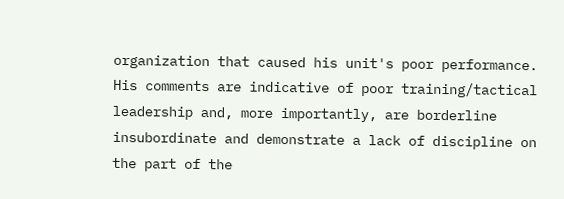organization that caused his unit's poor performance. His comments are indicative of poor training/tactical leadership and, more importantly, are borderline insubordinate and demonstrate a lack of discipline on the part of the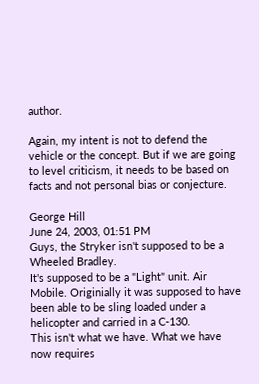author.

Again, my intent is not to defend the vehicle or the concept. But if we are going to level criticism, it needs to be based on facts and not personal bias or conjecture.

George Hill
June 24, 2003, 01:51 PM
Guys, the Stryker isn't supposed to be a Wheeled Bradley.
It's supposed to be a "Light" unit. Air Mobile. Originially it was supposed to have been able to be sling loaded under a helicopter and carried in a C-130.
This isn't what we have. What we have now requires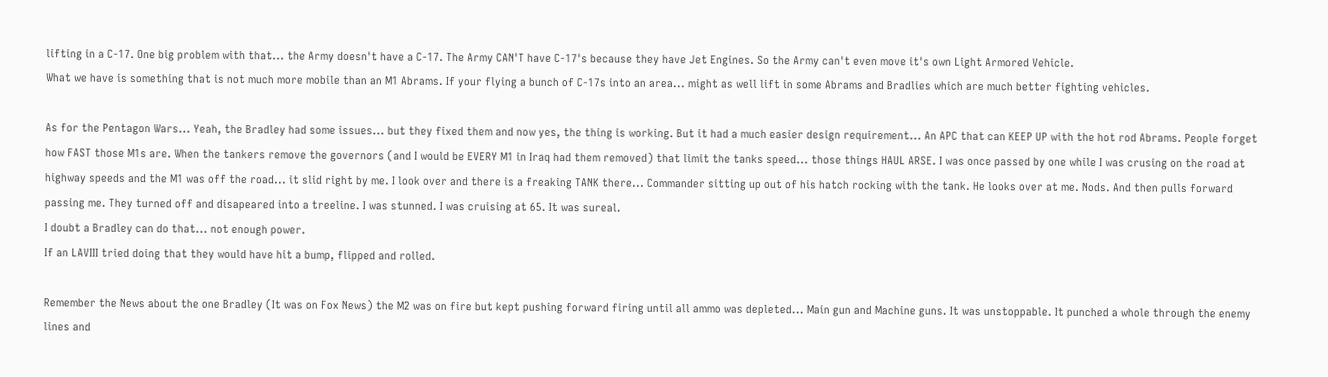lifting in a C-17. One big problem with that... the Army doesn't have a C-17. The Army CAN'T have C-17's because they have Jet Engines. So the Army can't even move it's own Light Armored Vehicle.
What we have is something that is not much more mobile than an M1 Abrams. If your flying a bunch of C-17s into an area... might as well lift in some Abrams and Bradlies which are much better fighting vehicles.

As for the Pentagon Wars... Yeah, the Bradley had some issues... but they fixed them and now yes, the thing is working. But it had a much easier design requirement... An APC that can KEEP UP with the hot rod Abrams. People forget how FAST those M1s are. When the tankers remove the governors (and I would be EVERY M1 in Iraq had them removed) that limit the tanks speed... those things HAUL ARSE. I was once passed by one while I was crusing on the road at highway speeds and the M1 was off the road... it slid right by me. I look over and there is a freaking TANK there... Commander sitting up out of his hatch rocking with the tank. He looks over at me. Nods. And then pulls forward passing me. They turned off and disapeared into a treeline. I was stunned. I was cruising at 65. It was sureal.
I doubt a Bradley can do that... not enough power.
If an LAVIII tried doing that they would have hit a bump, flipped and rolled.

Remember the News about the one Bradley (It was on Fox News) the M2 was on fire but kept pushing forward firing until all ammo was depleted... Main gun and Machine guns. It was unstoppable. It punched a whole through the enemy lines and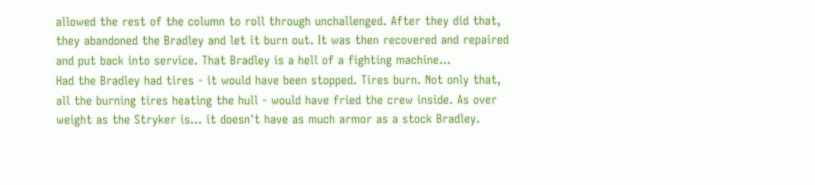allowed the rest of the column to roll through unchallenged. After they did that, they abandoned the Bradley and let it burn out. It was then recovered and repaired and put back into service. That Bradley is a hell of a fighting machine...
Had the Bradley had tires - it would have been stopped. Tires burn. Not only that, all the burning tires heating the hull - would have fried the crew inside. As over weight as the Stryker is... it doesn't have as much armor as a stock Bradley.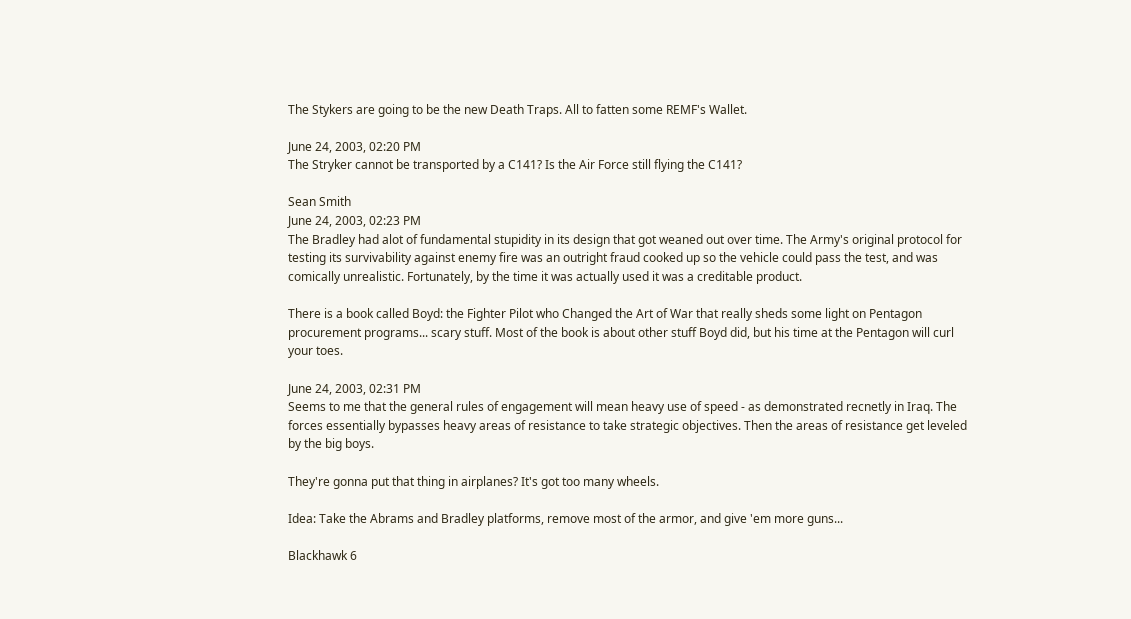The Stykers are going to be the new Death Traps. All to fatten some REMF's Wallet.

June 24, 2003, 02:20 PM
The Stryker cannot be transported by a C141? Is the Air Force still flying the C141?

Sean Smith
June 24, 2003, 02:23 PM
The Bradley had alot of fundamental stupidity in its design that got weaned out over time. The Army's original protocol for testing its survivability against enemy fire was an outright fraud cooked up so the vehicle could pass the test, and was comically unrealistic. Fortunately, by the time it was actually used it was a creditable product.

There is a book called Boyd: the Fighter Pilot who Changed the Art of War that really sheds some light on Pentagon procurement programs... scary stuff. Most of the book is about other stuff Boyd did, but his time at the Pentagon will curl your toes.

June 24, 2003, 02:31 PM
Seems to me that the general rules of engagement will mean heavy use of speed - as demonstrated recnetly in Iraq. The forces essentially bypasses heavy areas of resistance to take strategic objectives. Then the areas of resistance get leveled by the big boys.

They're gonna put that thing in airplanes? It's got too many wheels.

Idea: Take the Abrams and Bradley platforms, remove most of the armor, and give 'em more guns...

Blackhawk 6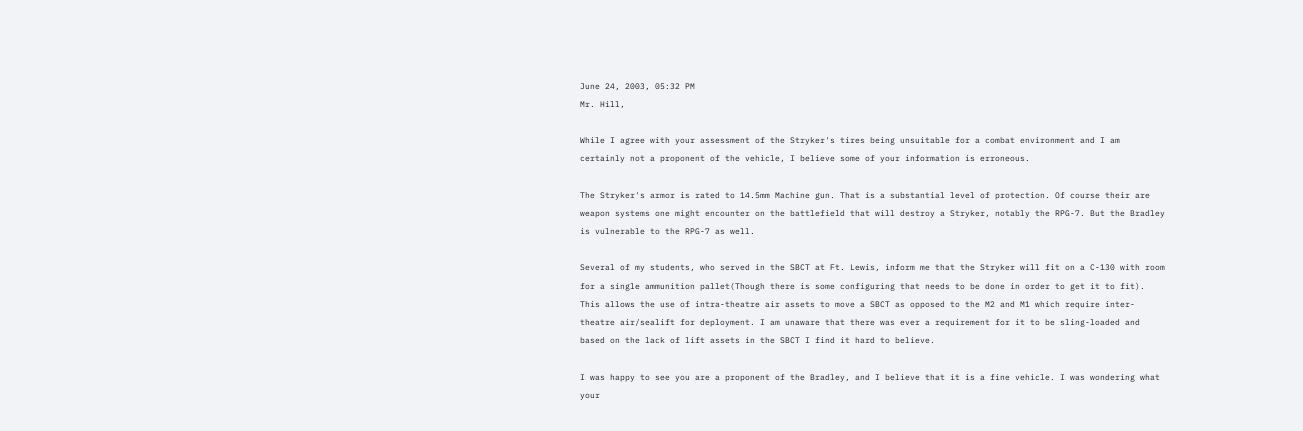June 24, 2003, 05:32 PM
Mr. Hill,

While I agree with your assessment of the Stryker's tires being unsuitable for a combat environment and I am certainly not a proponent of the vehicle, I believe some of your information is erroneous.

The Stryker's armor is rated to 14.5mm Machine gun. That is a substantial level of protection. Of course their are weapon systems one might encounter on the battlefield that will destroy a Stryker, notably the RPG-7. But the Bradley is vulnerable to the RPG-7 as well.

Several of my students, who served in the SBCT at Ft. Lewis, inform me that the Stryker will fit on a C-130 with room for a single ammunition pallet(Though there is some configuring that needs to be done in order to get it to fit). This allows the use of intra-theatre air assets to move a SBCT as opposed to the M2 and M1 which require inter-theatre air/sealift for deployment. I am unaware that there was ever a requirement for it to be sling-loaded and based on the lack of lift assets in the SBCT I find it hard to believe.

I was happy to see you are a proponent of the Bradley, and I believe that it is a fine vehicle. I was wondering what your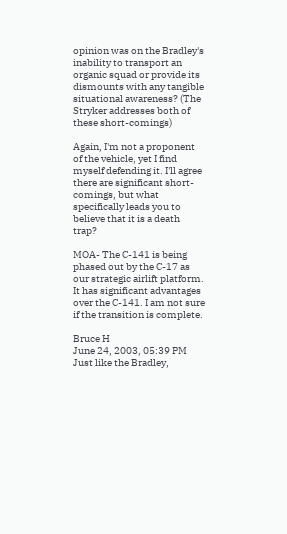opinion was on the Bradley's inability to transport an organic squad or provide its dismounts with any tangible situational awareness? (The Stryker addresses both of these short-comings)

Again, I'm not a proponent of the vehicle, yet I find myself defending it. I'll agree there are significant short-comings, but what specifically leads you to believe that it is a death trap?

MOA- The C-141 is being phased out by the C-17 as our strategic airlift platform. It has significant advantages over the C-141. I am not sure if the transition is complete.

Bruce H
June 24, 2003, 05:39 PM
Just like the Bradley,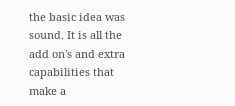the basic idea was sound. It is all the add on's and extra capabilities that make a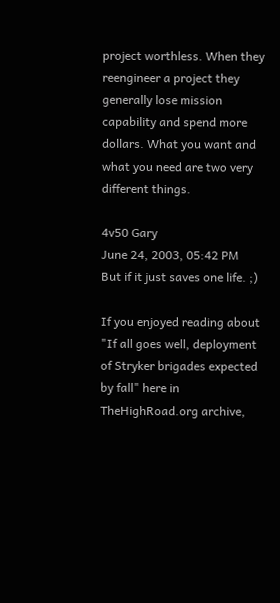project worthless. When they reengineer a project they generally lose mission capability and spend more dollars. What you want and what you need are two very different things.

4v50 Gary
June 24, 2003, 05:42 PM
But if it just saves one life. ;)

If you enjoyed reading about "If all goes well, deployment of Stryker brigades expected by fall" here in TheHighRoad.org archive,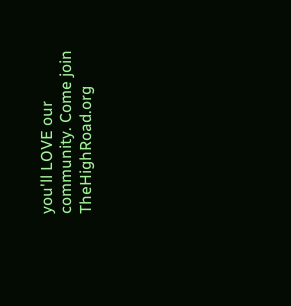you'll LOVE our community. Come join TheHighRoad.org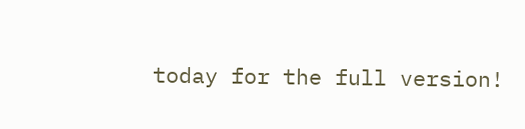today for the full version!